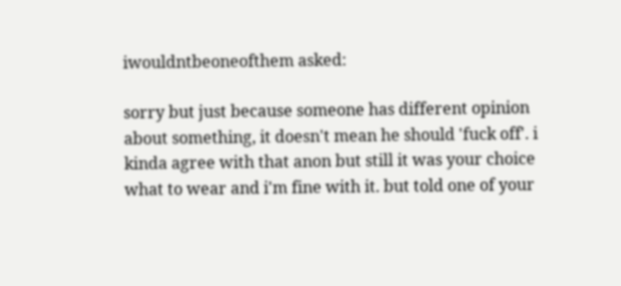iwouldntbeoneofthem asked:

sorry but just because someone has different opinion about something, it doesn't mean he should 'fuck off'. i kinda agree with that anon but still it was your choice what to wear and i'm fine with it. but told one of your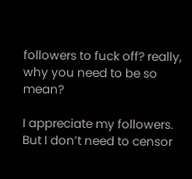followers to fuck off? really, why you need to be so mean?

I appreciate my followers. But I don’t need to censor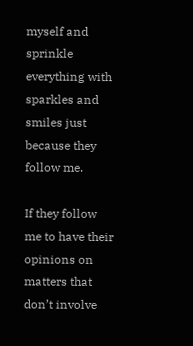myself and sprinkle everything with sparkles and smiles just because they follow me.

If they follow me to have their opinions on matters that don’t involve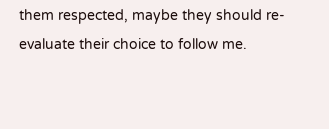them respected, maybe they should re-evaluate their choice to follow me.